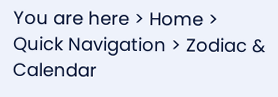You are here > Home > Quick Navigation > Zodiac & Calendar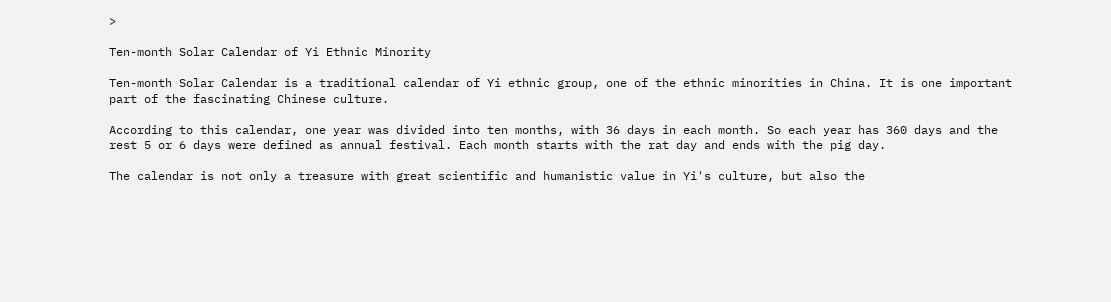>

Ten-month Solar Calendar of Yi Ethnic Minority

Ten-month Solar Calendar is a traditional calendar of Yi ethnic group, one of the ethnic minorities in China. It is one important part of the fascinating Chinese culture.

According to this calendar, one year was divided into ten months, with 36 days in each month. So each year has 360 days and the rest 5 or 6 days were defined as annual festival. Each month starts with the rat day and ends with the pig day.

The calendar is not only a treasure with great scientific and humanistic value in Yi's culture, but also the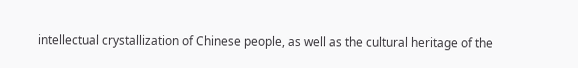intellectual crystallization of Chinese people, as well as the cultural heritage of the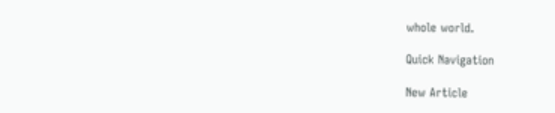whole world.

Quick Navigation

New Article